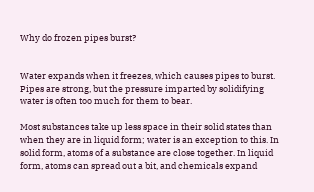Why do frozen pipes burst?


Water expands when it freezes, which causes pipes to burst. Pipes are strong, but the pressure imparted by solidifying water is often too much for them to bear.

Most substances take up less space in their solid states than when they are in liquid form; water is an exception to this. In solid form, atoms of a substance are close together. In liquid form, atoms can spread out a bit, and chemicals expand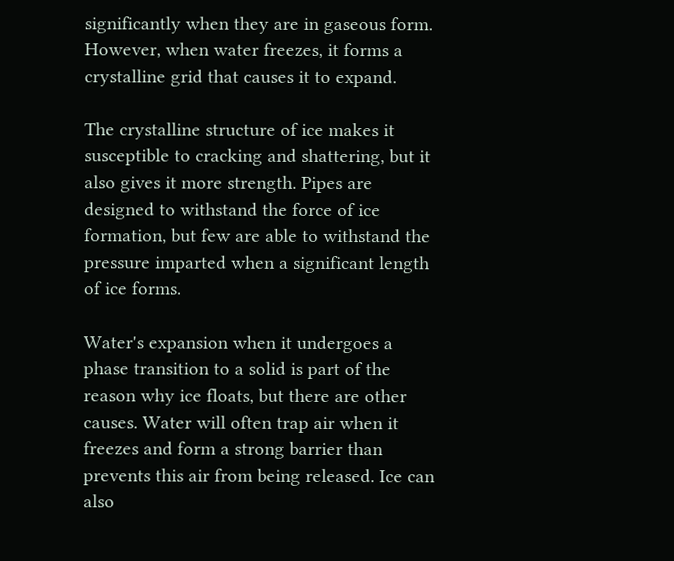significantly when they are in gaseous form. However, when water freezes, it forms a crystalline grid that causes it to expand.

The crystalline structure of ice makes it susceptible to cracking and shattering, but it also gives it more strength. Pipes are designed to withstand the force of ice formation, but few are able to withstand the pressure imparted when a significant length of ice forms.

Water's expansion when it undergoes a phase transition to a solid is part of the reason why ice floats, but there are other causes. Water will often trap air when it freezes and form a strong barrier than prevents this air from being released. Ice can also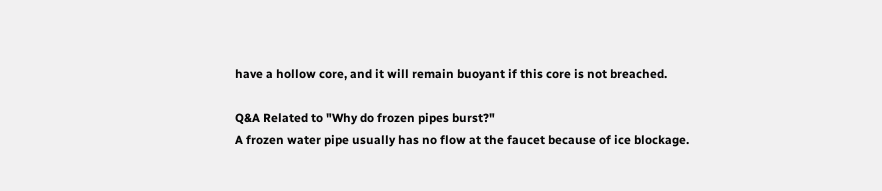have a hollow core, and it will remain buoyant if this core is not breached.

Q&A Related to "Why do frozen pipes burst?"
A frozen water pipe usually has no flow at the faucet because of ice blockage.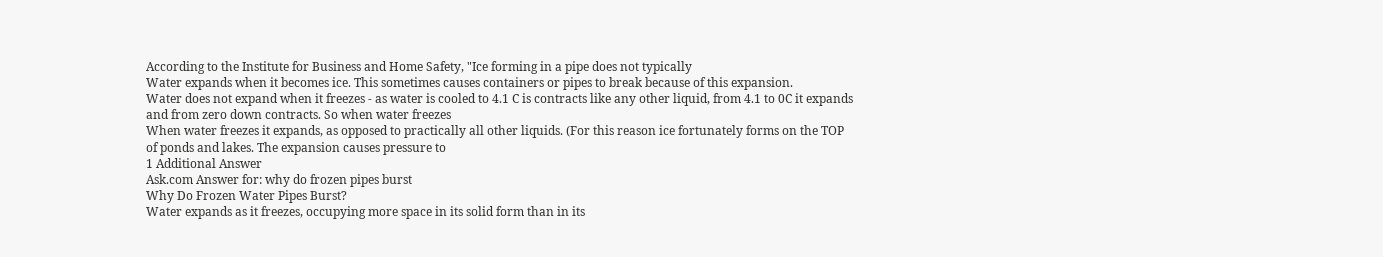According to the Institute for Business and Home Safety, "Ice forming in a pipe does not typically
Water expands when it becomes ice. This sometimes causes containers or pipes to break because of this expansion.
Water does not expand when it freezes - as water is cooled to 4.1 C is contracts like any other liquid, from 4.1 to 0C it expands and from zero down contracts. So when water freezes
When water freezes it expands, as opposed to practically all other liquids. (For this reason ice fortunately forms on the TOP of ponds and lakes. The expansion causes pressure to
1 Additional Answer
Ask.com Answer for: why do frozen pipes burst
Why Do Frozen Water Pipes Burst?
Water expands as it freezes, occupying more space in its solid form than in its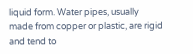liquid form. Water pipes, usually made from copper or plastic, are rigid and tend to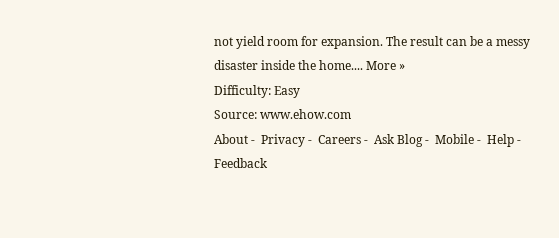not yield room for expansion. The result can be a messy disaster inside the home.... More »
Difficulty: Easy
Source: www.ehow.com
About -  Privacy -  Careers -  Ask Blog -  Mobile -  Help -  Feedback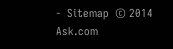-  Sitemap  © 2014 Ask.com